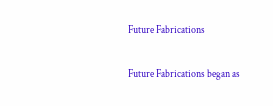Future Fabrications

Future Fabrications began as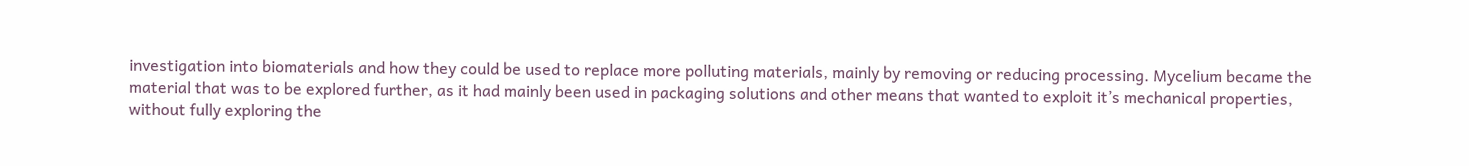investigation into biomaterials and how they could be used to replace more polluting materials, mainly by removing or reducing processing. Mycelium became the material that was to be explored further, as it had mainly been used in packaging solutions and other means that wanted to exploit it’s mechanical properties, without fully exploring the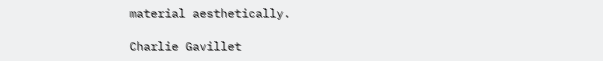material aesthetically.

Charlie Gavillet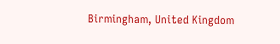Birmingham, United Kingdom